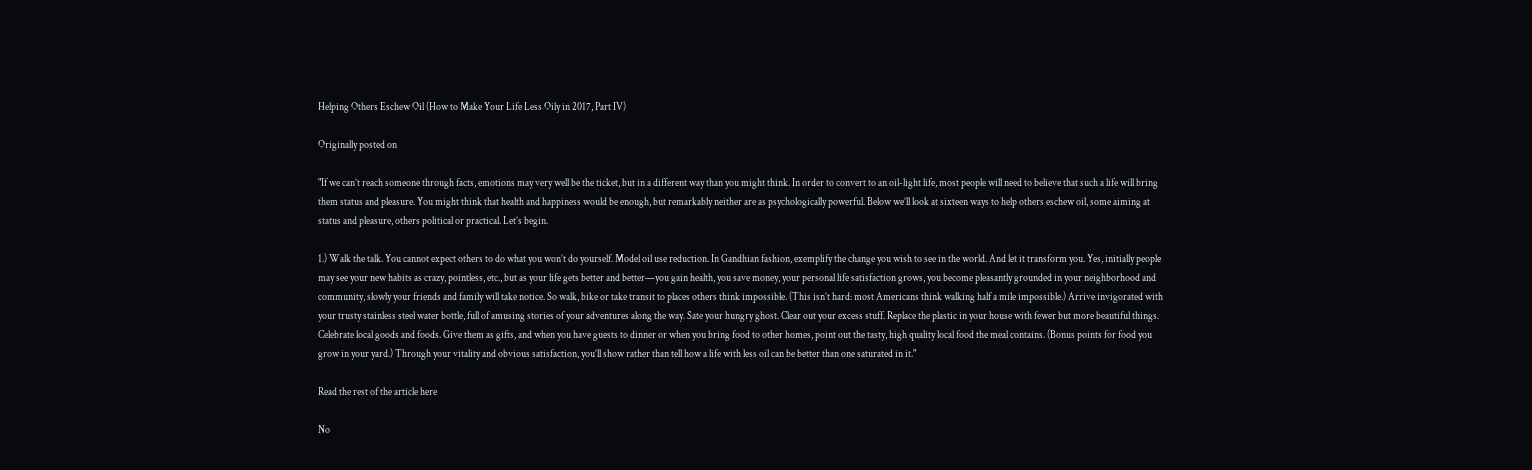Helping Others Eschew Oil (How to Make Your Life Less Oily in 2017, Part IV)

Originally posted on

"If we can’t reach someone through facts, emotions may very well be the ticket, but in a different way than you might think. In order to convert to an oil-light life, most people will need to believe that such a life will bring them status and pleasure. You might think that health and happiness would be enough, but remarkably neither are as psychologically powerful. Below we’ll look at sixteen ways to help others eschew oil, some aiming at status and pleasure, others political or practical. Let’s begin.

1.) Walk the talk. You cannot expect others to do what you won’t do yourself. Model oil use reduction. In Gandhian fashion, exemplify the change you wish to see in the world. And let it transform you. Yes, initially people may see your new habits as crazy, pointless, etc., but as your life gets better and better—you gain health, you save money, your personal life satisfaction grows, you become pleasantly grounded in your neighborhood and community, slowly your friends and family will take notice. So walk, bike or take transit to places others think impossible. (This isn’t hard: most Americans think walking half a mile impossible.) Arrive invigorated with your trusty stainless steel water bottle, full of amusing stories of your adventures along the way. Sate your hungry ghost. Clear out your excess stuff. Replace the plastic in your house with fewer but more beautiful things. Celebrate local goods and foods. Give them as gifts, and when you have guests to dinner or when you bring food to other homes, point out the tasty, high quality local food the meal contains. (Bonus points for food you grow in your yard.) Through your vitality and obvious satisfaction, you’ll show rather than tell how a life with less oil can be better than one saturated in it."

Read the rest of the article here

No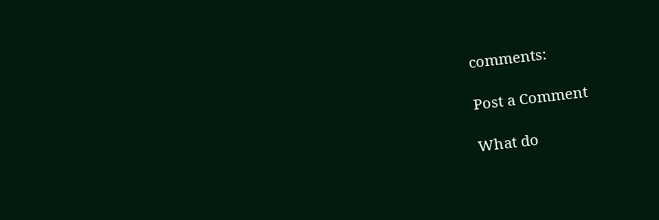comments:

Post a Comment

What do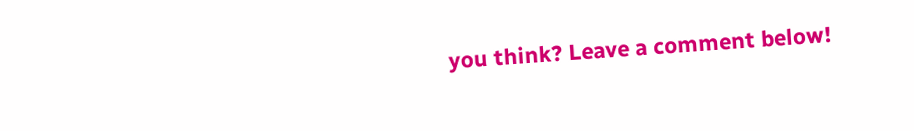you think? Leave a comment below!